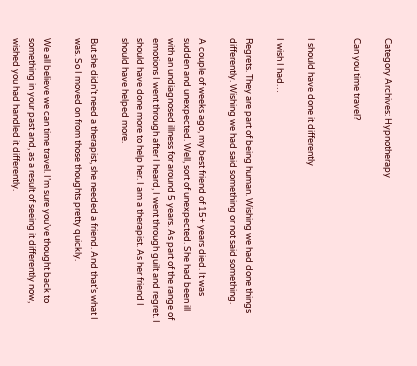Category Archives: Hypnotherapy

Can you time travel?


I should have done it differently

I wish I had…

Regrets. They are part of being human. Wishing we had done things differently. Wishing we had said something or not said something.

A couple of weeks ago, my best friend of 15+ years died. It was sudden and unexpected. Well, sort of unexpected. She had been ill with an undiagnosed illness for around 5 years. As part of the range of emotions I went through after I heard, I went through guilt and regret. I should have done more to help her. I am a therapist. As her friend I should have helped more.

But she didn’t need a therapist, she needed a friend. And that’s what I was. So I moved on from those thoughts pretty quickly.

We all believe we can time travel. I’m sure you’ve thought back to something in your past and, as a result of seeing it differently now, wished you had handled it differently.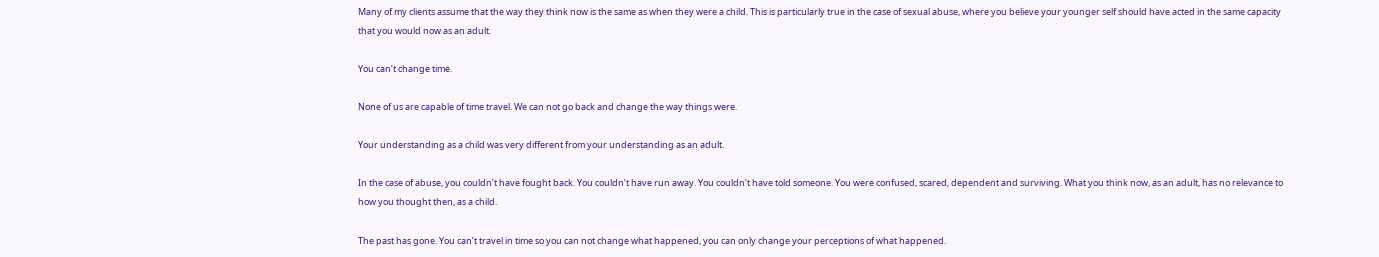Many of my clients assume that the way they think now is the same as when they were a child. This is particularly true in the case of sexual abuse, where you believe your younger self should have acted in the same capacity that you would now as an adult.

You can’t change time.

None of us are capable of time travel. We can not go back and change the way things were.

Your understanding as a child was very different from your understanding as an adult.

In the case of abuse, you couldn’t have fought back. You couldn’t have run away. You couldn’t have told someone. You were confused, scared, dependent and surviving. What you think now, as an adult, has no relevance to how you thought then, as a child.

The past has gone. You can’t travel in time so you can not change what happened, you can only change your perceptions of what happened.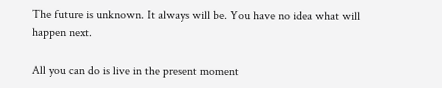The future is unknown. It always will be. You have no idea what will happen next.

All you can do is live in the present moment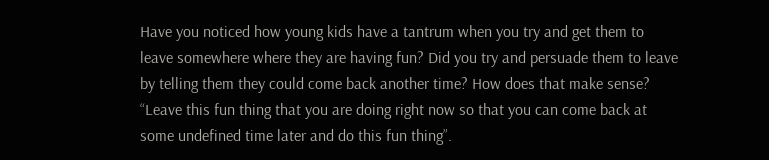Have you noticed how young kids have a tantrum when you try and get them to leave somewhere where they are having fun? Did you try and persuade them to leave by telling them they could come back another time? How does that make sense? “Leave this fun thing that you are doing right now so that you can come back at some undefined time later and do this fun thing”.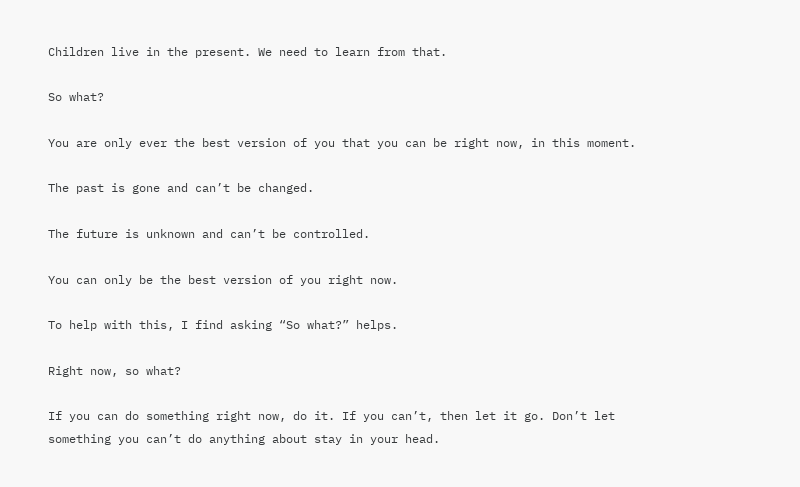Children live in the present. We need to learn from that.

So what?

You are only ever the best version of you that you can be right now, in this moment.

The past is gone and can’t be changed.

The future is unknown and can’t be controlled.

You can only be the best version of you right now.

To help with this, I find asking “So what?” helps.

Right now, so what?

If you can do something right now, do it. If you can’t, then let it go. Don’t let something you can’t do anything about stay in your head.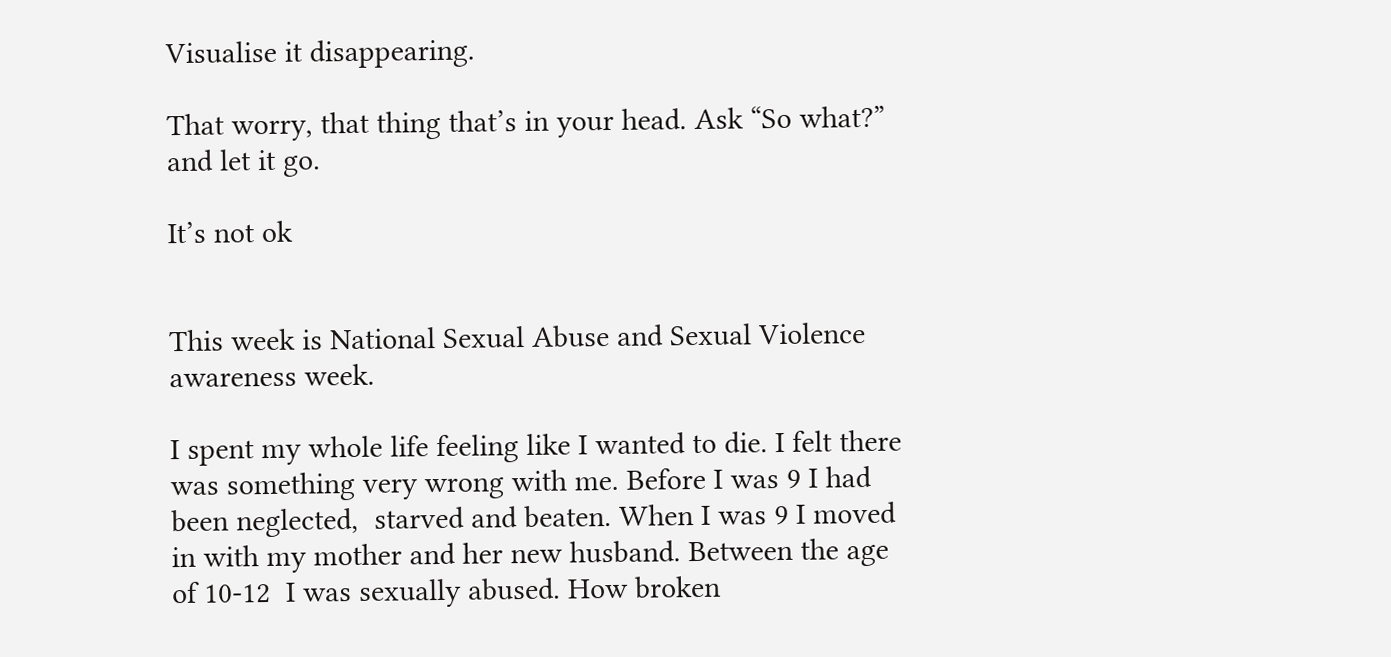Visualise it disappearing.

That worry, that thing that’s in your head. Ask “So what?” and let it go.

It’s not ok


This week is National Sexual Abuse and Sexual Violence awareness week.

I spent my whole life feeling like I wanted to die. I felt there was something very wrong with me. Before I was 9 I had been neglected,  starved and beaten. When I was 9 I moved in with my mother and her new husband. Between the age of 10-12  I was sexually abused. How broken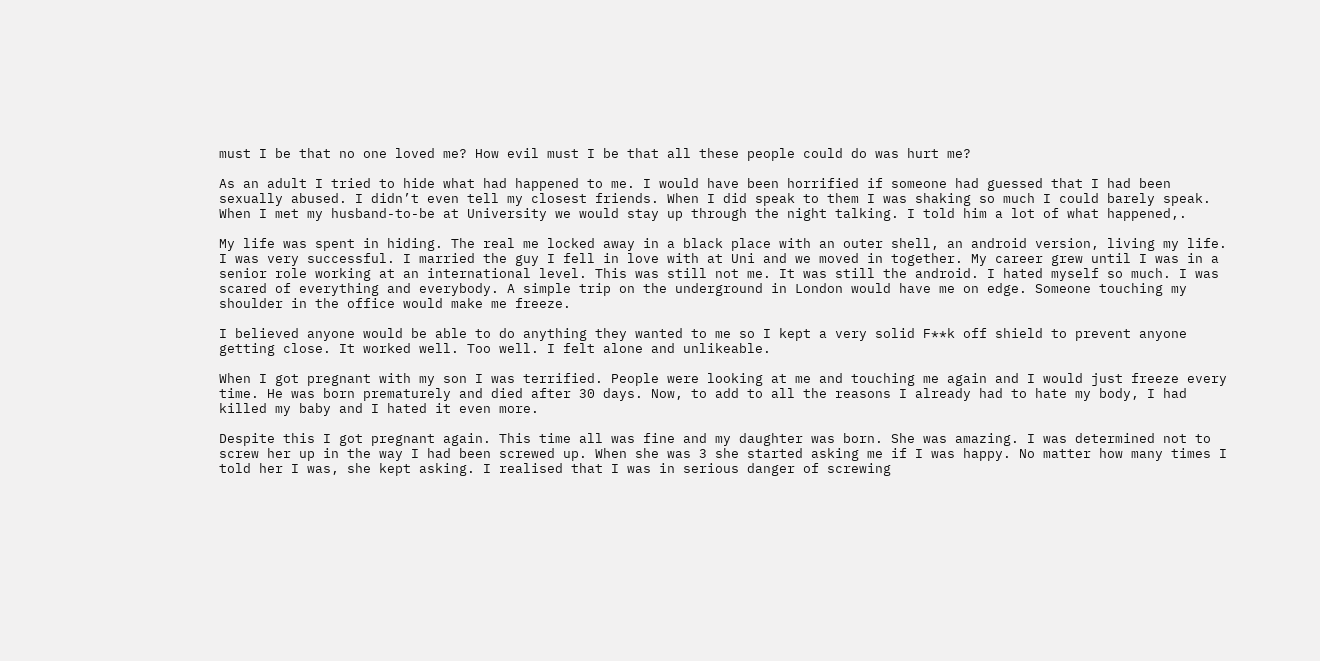must I be that no one loved me? How evil must I be that all these people could do was hurt me?

As an adult I tried to hide what had happened to me. I would have been horrified if someone had guessed that I had been sexually abused. I didn’t even tell my closest friends. When I did speak to them I was shaking so much I could barely speak. When I met my husband-to-be at University we would stay up through the night talking. I told him a lot of what happened,.

My life was spent in hiding. The real me locked away in a black place with an outer shell, an android version, living my life. I was very successful. I married the guy I fell in love with at Uni and we moved in together. My career grew until I was in a senior role working at an international level. This was still not me. It was still the android. I hated myself so much. I was scared of everything and everybody. A simple trip on the underground in London would have me on edge. Someone touching my shoulder in the office would make me freeze.

I believed anyone would be able to do anything they wanted to me so I kept a very solid F**k off shield to prevent anyone getting close. It worked well. Too well. I felt alone and unlikeable.

When I got pregnant with my son I was terrified. People were looking at me and touching me again and I would just freeze every time. He was born prematurely and died after 30 days. Now, to add to all the reasons I already had to hate my body, I had killed my baby and I hated it even more.

Despite this I got pregnant again. This time all was fine and my daughter was born. She was amazing. I was determined not to screw her up in the way I had been screwed up. When she was 3 she started asking me if I was happy. No matter how many times I told her I was, she kept asking. I realised that I was in serious danger of screwing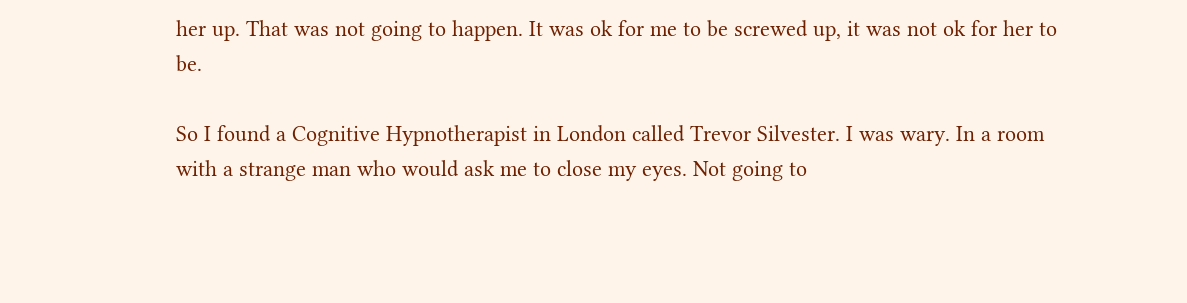her up. That was not going to happen. It was ok for me to be screwed up, it was not ok for her to be.

So I found a Cognitive Hypnotherapist in London called Trevor Silvester. I was wary. In a room with a strange man who would ask me to close my eyes. Not going to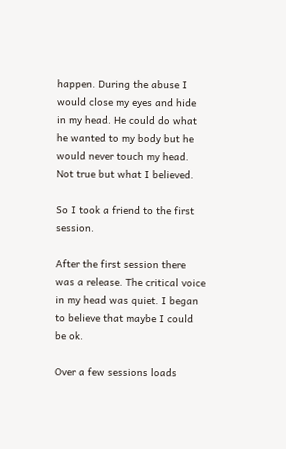happen. During the abuse I would close my eyes and hide in my head. He could do what he wanted to my body but he would never touch my head. Not true but what I believed.

So I took a friend to the first session.

After the first session there was a release. The critical voice in my head was quiet. I began to believe that maybe I could be ok.

Over a few sessions loads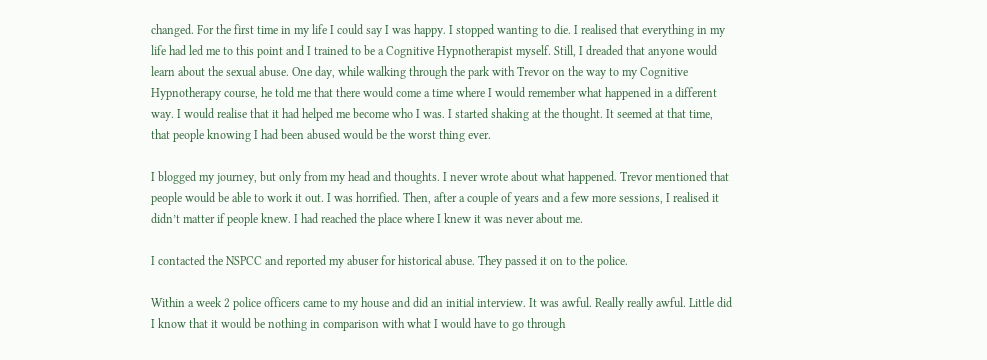changed. For the first time in my life I could say I was happy. I stopped wanting to die. I realised that everything in my life had led me to this point and I trained to be a Cognitive Hypnotherapist myself. Still, I dreaded that anyone would learn about the sexual abuse. One day, while walking through the park with Trevor on the way to my Cognitive Hypnotherapy course, he told me that there would come a time where I would remember what happened in a different way. I would realise that it had helped me become who I was. I started shaking at the thought. It seemed at that time, that people knowing I had been abused would be the worst thing ever.

I blogged my journey, but only from my head and thoughts. I never wrote about what happened. Trevor mentioned that people would be able to work it out. I was horrified. Then, after a couple of years and a few more sessions, I realised it didn’t matter if people knew. I had reached the place where I knew it was never about me.

I contacted the NSPCC and reported my abuser for historical abuse. They passed it on to the police.

Within a week 2 police officers came to my house and did an initial interview. It was awful. Really really awful. Little did I know that it would be nothing in comparison with what I would have to go through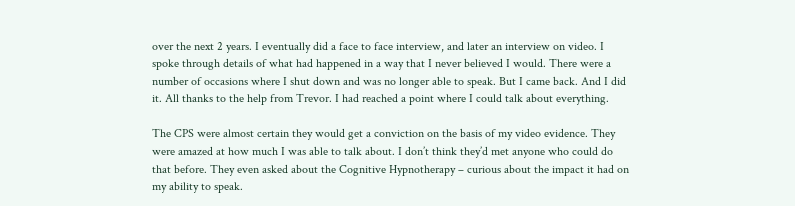over the next 2 years. I eventually did a face to face interview, and later an interview on video. I spoke through details of what had happened in a way that I never believed I would. There were a number of occasions where I shut down and was no longer able to speak. But I came back. And I did it. All thanks to the help from Trevor. I had reached a point where I could talk about everything.

The CPS were almost certain they would get a conviction on the basis of my video evidence. They were amazed at how much I was able to talk about. I don’t think they’d met anyone who could do that before. They even asked about the Cognitive Hypnotherapy – curious about the impact it had on my ability to speak.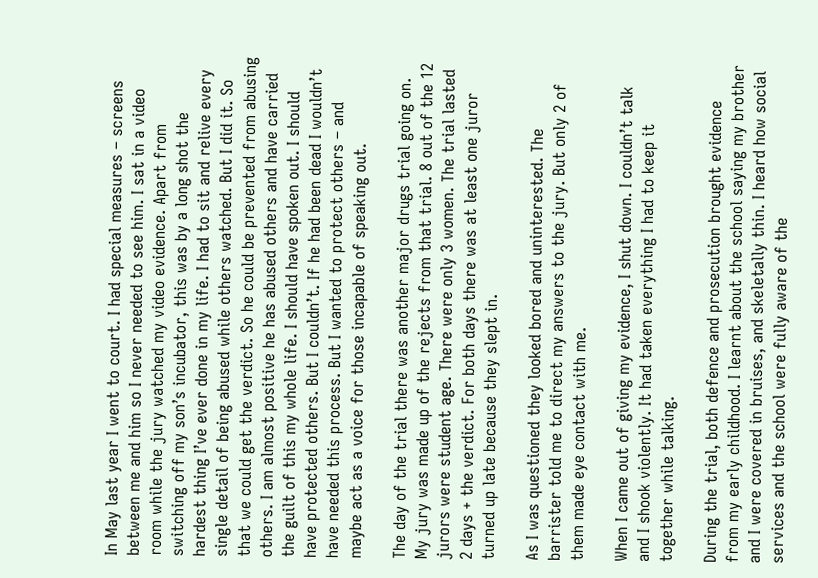In May last year I went to court. I had special measures – screens between me and him so I never needed to see him. I sat in a video room while the jury watched my video evidence. Apart from switching off my son’s incubator, this was by a long shot the hardest thing I’ve ever done in my life. I had to sit and relive every single detail of being abused while others watched. But I did it. So that we could get the verdict. So he could be prevented from abusing others. I am almost positive he has abused others and have carried the guilt of this my whole life. I should have spoken out. I should have protected others. But I couldn’t. If he had been dead I wouldn’t have needed this process. But I wanted to protect others – and maybe act as a voice for those incapable of speaking out.

The day of the trial there was another major drugs trial going on. My jury was made up of the rejects from that trial. 8 out of the 12 jurors were student age. There were only 3 women. The trial lasted 2 days + the verdict. For both days there was at least one juror turned up late because they slept in.

As I was questioned they looked bored and uninterested. The barrister told me to direct my answers to the jury. But only 2 of them made eye contact with me.

When I came out of giving my evidence, I shut down. I couldn’t talk and I shook violently. It had taken everything I had to keep it together while talking.

During the trial, both defence and prosecution brought evidence from my early childhood. I learnt about the school saying my brother and I were covered in bruises, and skeletally thin. I heard how social services and the school were fully aware of the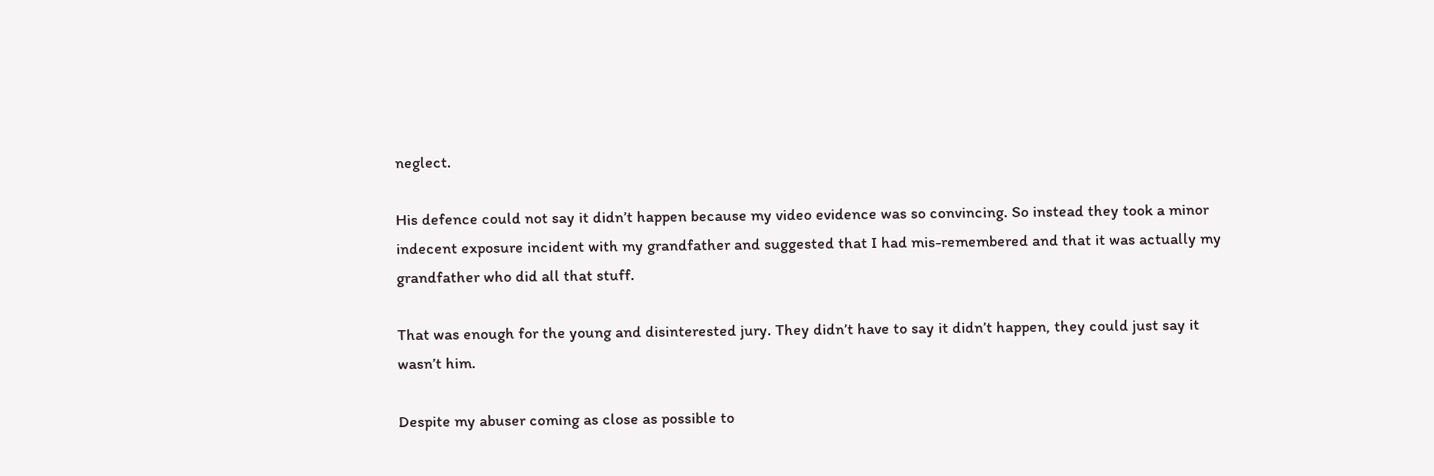neglect.

His defence could not say it didn’t happen because my video evidence was so convincing. So instead they took a minor indecent exposure incident with my grandfather and suggested that I had mis-remembered and that it was actually my grandfather who did all that stuff.

That was enough for the young and disinterested jury. They didn’t have to say it didn’t happen, they could just say it wasn’t him.

Despite my abuser coming as close as possible to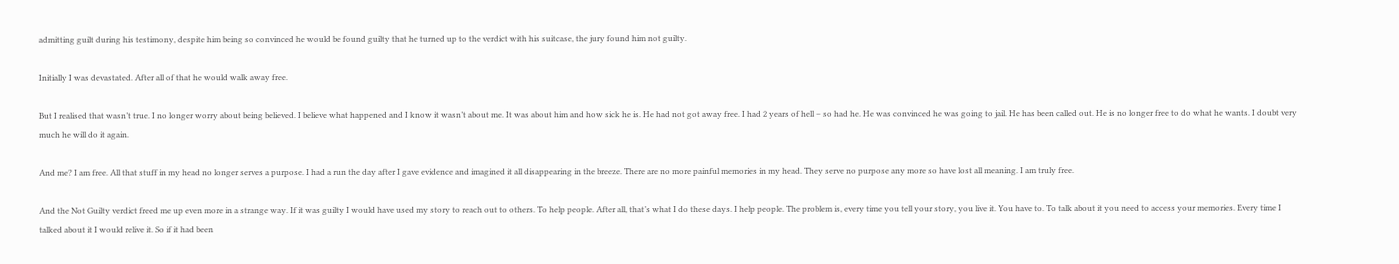admitting guilt during his testimony, despite him being so convinced he would be found guilty that he turned up to the verdict with his suitcase, the jury found him not guilty.

Initially I was devastated. After all of that he would walk away free.

But I realised that wasn’t true. I no longer worry about being believed. I believe what happened and I know it wasn’t about me. It was about him and how sick he is. He had not got away free. I had 2 years of hell – so had he. He was convinced he was going to jail. He has been called out. He is no longer free to do what he wants. I doubt very much he will do it again.

And me? I am free. All that stuff in my head no longer serves a purpose. I had a run the day after I gave evidence and imagined it all disappearing in the breeze. There are no more painful memories in my head. They serve no purpose any more so have lost all meaning. I am truly free.

And the Not Guilty verdict freed me up even more in a strange way. If it was guilty I would have used my story to reach out to others. To help people. After all, that’s what I do these days. I help people. The problem is, every time you tell your story, you live it. You have to. To talk about it you need to access your memories. Every time I talked about it I would relive it. So if it had been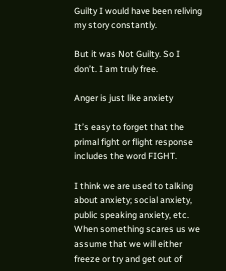Guilty I would have been reliving my story constantly.

But it was Not Guilty. So I don’t. I am truly free.

Anger is just like anxiety

It’s easy to forget that the primal fight or flight response includes the word FIGHT.

I think we are used to talking about anxiety; social anxiety, public speaking anxiety, etc. When something scares us we assume that we will either freeze or try and get out of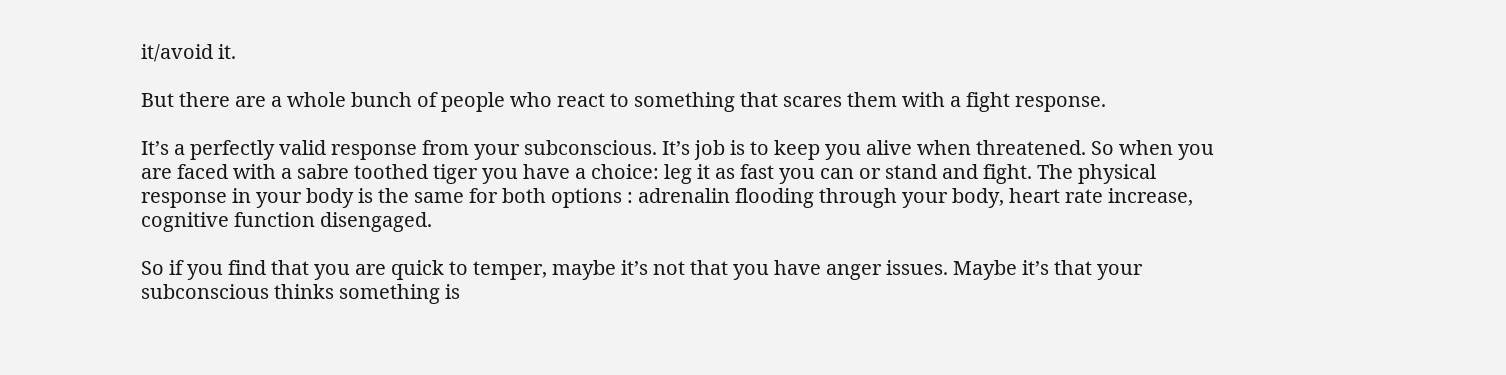it/avoid it.

But there are a whole bunch of people who react to something that scares them with a fight response.

It’s a perfectly valid response from your subconscious. It’s job is to keep you alive when threatened. So when you are faced with a sabre toothed tiger you have a choice: leg it as fast you can or stand and fight. The physical response in your body is the same for both options : adrenalin flooding through your body, heart rate increase, cognitive function disengaged.

So if you find that you are quick to temper, maybe it’s not that you have anger issues. Maybe it’s that your subconscious thinks something is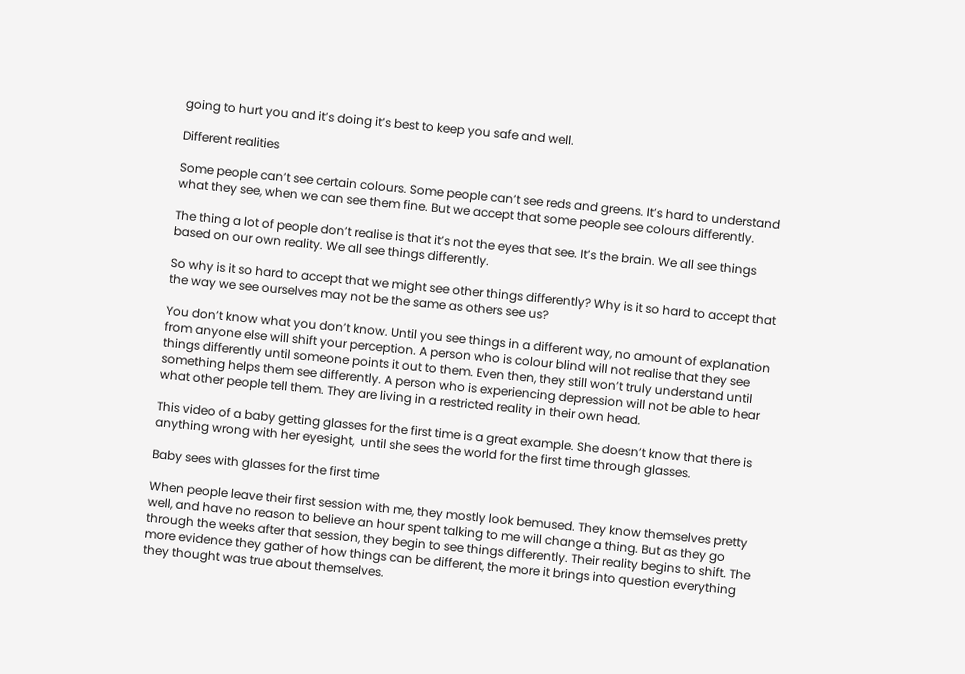going to hurt you and it’s doing it’s best to keep you safe and well.

Different realities

Some people can’t see certain colours. Some people can’t see reds and greens. It’s hard to understand what they see, when we can see them fine. But we accept that some people see colours differently.

The thing a lot of people don’t realise is that it’s not the eyes that see. It’s the brain. We all see things based on our own reality. We all see things differently.

So why is it so hard to accept that we might see other things differently? Why is it so hard to accept that the way we see ourselves may not be the same as others see us?

You don’t know what you don’t know. Until you see things in a different way, no amount of explanation from anyone else will shift your perception. A person who is colour blind will not realise that they see things differently until someone points it out to them. Even then, they still won’t truly understand until something helps them see differently. A person who is experiencing depression will not be able to hear what other people tell them. They are living in a restricted reality in their own head.

This video of a baby getting glasses for the first time is a great example. She doesn’t know that there is anything wrong with her eyesight,  until she sees the world for the first time through glasses.

Baby sees with glasses for the first time

When people leave their first session with me, they mostly look bemused. They know themselves pretty well, and have no reason to believe an hour spent talking to me will change a thing. But as they go through the weeks after that session, they begin to see things differently. Their reality begins to shift. The more evidence they gather of how things can be different, the more it brings into question everything they thought was true about themselves.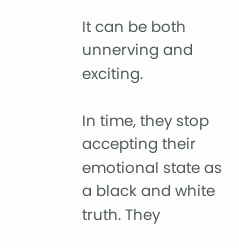It can be both unnerving and exciting.

In time, they stop accepting their emotional state as a black and white truth. They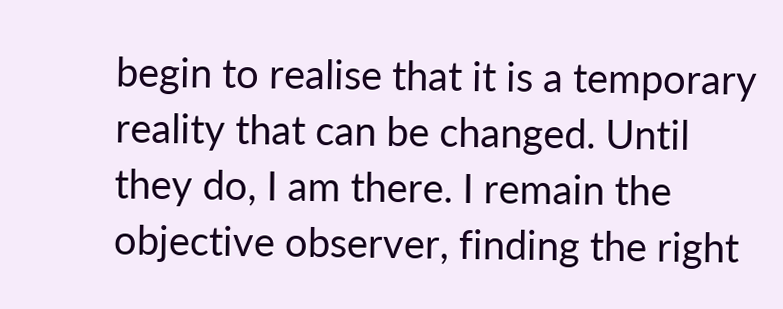begin to realise that it is a temporary reality that can be changed. Until they do, I am there. I remain the objective observer, finding the right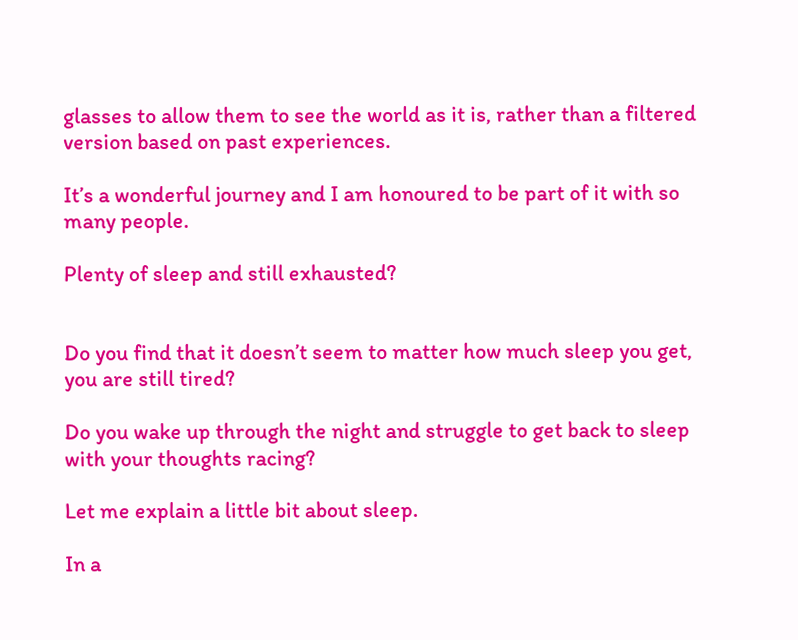glasses to allow them to see the world as it is, rather than a filtered version based on past experiences.

It’s a wonderful journey and I am honoured to be part of it with so many people.

Plenty of sleep and still exhausted?


Do you find that it doesn’t seem to matter how much sleep you get, you are still tired?

Do you wake up through the night and struggle to get back to sleep with your thoughts racing?

Let me explain a little bit about sleep.

In a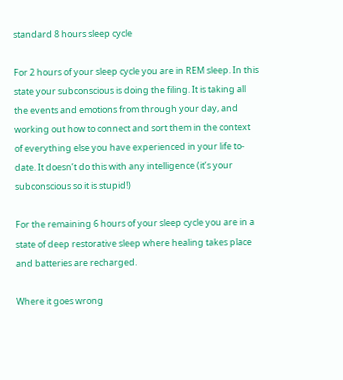standard 8 hours sleep cycle

For 2 hours of your sleep cycle you are in REM sleep. In this state your subconscious is doing the filing. It is taking all the events and emotions from through your day, and working out how to connect and sort them in the context of everything else you have experienced in your life to-date. It doesn’t do this with any intelligence (it’s your subconscious so it is stupid!)

For the remaining 6 hours of your sleep cycle you are in a state of deep restorative sleep where healing takes place and batteries are recharged.

Where it goes wrong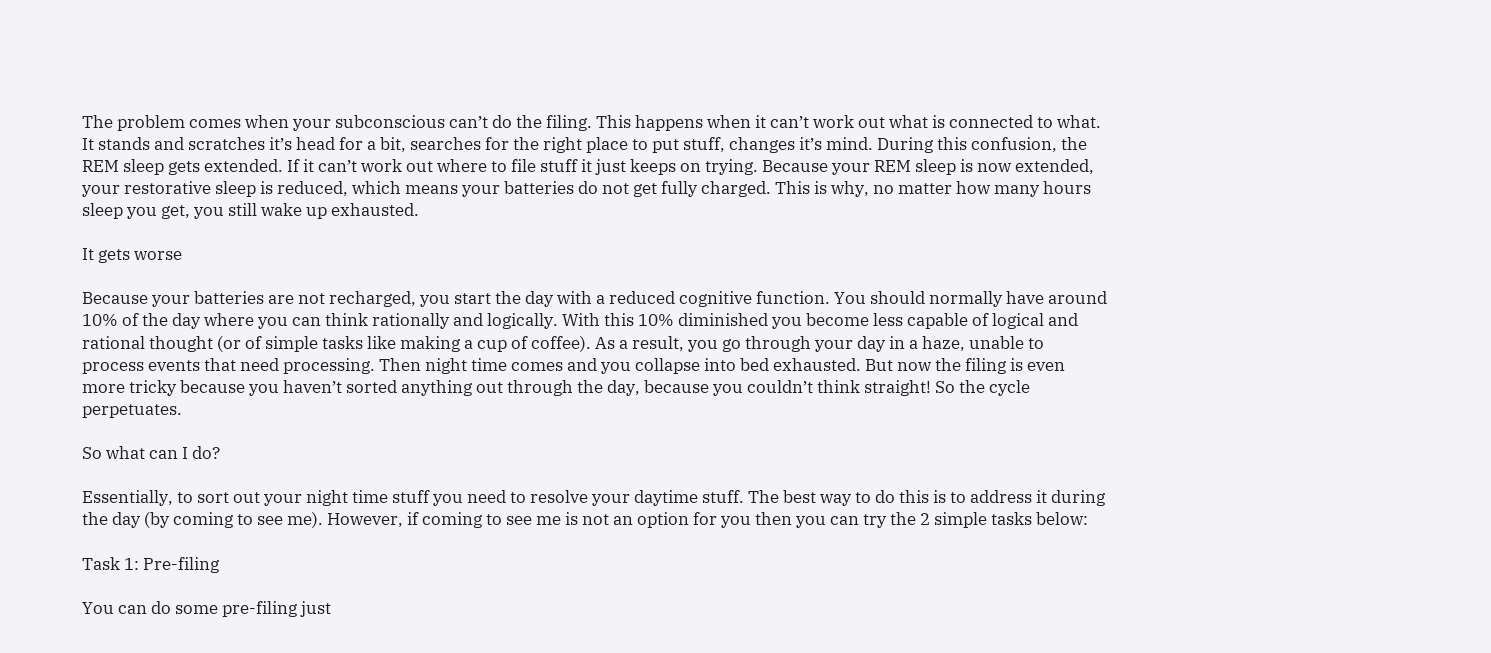The problem comes when your subconscious can’t do the filing. This happens when it can’t work out what is connected to what. It stands and scratches it’s head for a bit, searches for the right place to put stuff, changes it’s mind. During this confusion, the REM sleep gets extended. If it can’t work out where to file stuff it just keeps on trying. Because your REM sleep is now extended, your restorative sleep is reduced, which means your batteries do not get fully charged. This is why, no matter how many hours sleep you get, you still wake up exhausted.

It gets worse

Because your batteries are not recharged, you start the day with a reduced cognitive function. You should normally have around 10% of the day where you can think rationally and logically. With this 10% diminished you become less capable of logical and rational thought (or of simple tasks like making a cup of coffee). As a result, you go through your day in a haze, unable to process events that need processing. Then night time comes and you collapse into bed exhausted. But now the filing is even more tricky because you haven’t sorted anything out through the day, because you couldn’t think straight! So the cycle perpetuates.

So what can I do?

Essentially, to sort out your night time stuff you need to resolve your daytime stuff. The best way to do this is to address it during the day (by coming to see me). However, if coming to see me is not an option for you then you can try the 2 simple tasks below:

Task 1: Pre-filing

You can do some pre-filing just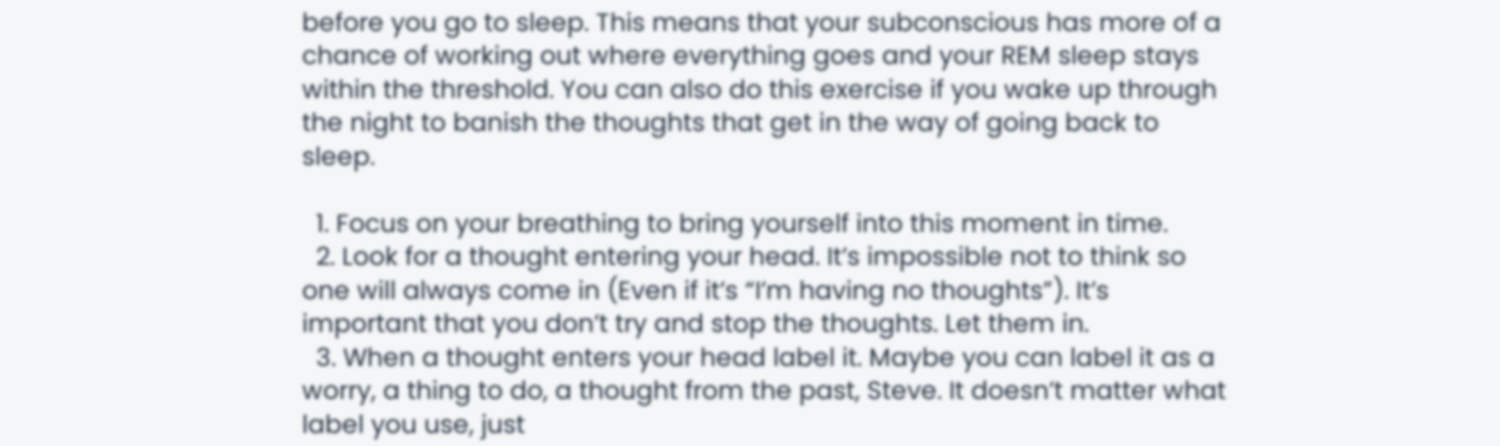before you go to sleep. This means that your subconscious has more of a chance of working out where everything goes and your REM sleep stays within the threshold. You can also do this exercise if you wake up through the night to banish the thoughts that get in the way of going back to sleep.

  1. Focus on your breathing to bring yourself into this moment in time.
  2. Look for a thought entering your head. It’s impossible not to think so one will always come in (Even if it’s “I’m having no thoughts”). It’s important that you don’t try and stop the thoughts. Let them in.
  3. When a thought enters your head label it. Maybe you can label it as a worry, a thing to do, a thought from the past, Steve. It doesn’t matter what label you use, just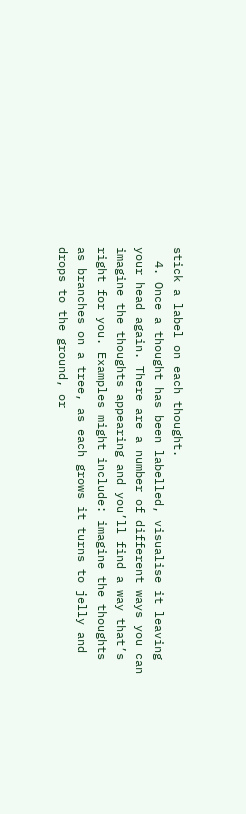stick a label on each thought.
  4. Once a thought has been labelled, visualise it leaving your head again. There are a number of different ways you can imagine the thoughts appearing and you’ll find a way that’s right for you. Examples might include: imagine the thoughts as branches on a tree, as each grows it turns to jelly and drops to the ground, or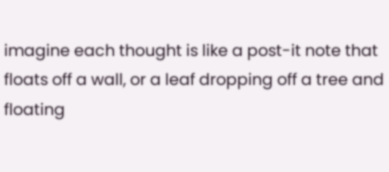imagine each thought is like a post-it note that floats off a wall, or a leaf dropping off a tree and floating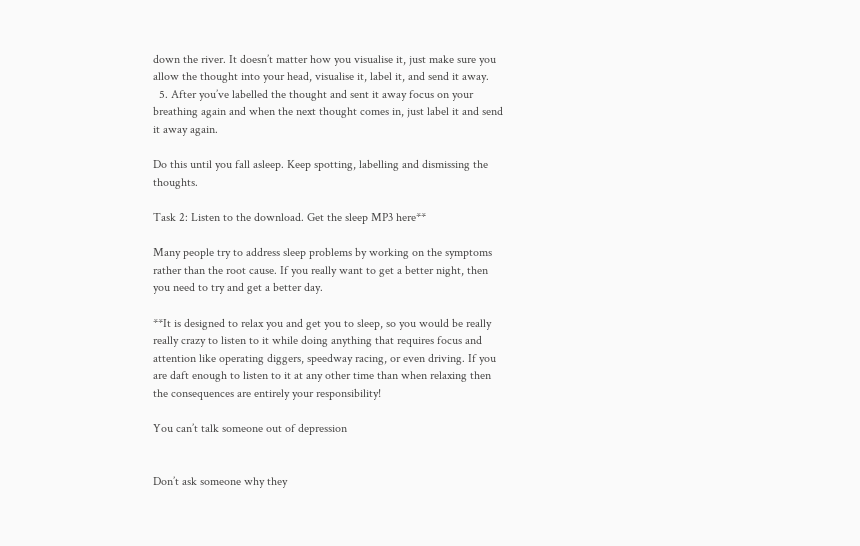down the river. It doesn’t matter how you visualise it, just make sure you allow the thought into your head, visualise it, label it, and send it away.
  5. After you’ve labelled the thought and sent it away focus on your breathing again and when the next thought comes in, just label it and send it away again.

Do this until you fall asleep. Keep spotting, labelling and dismissing the thoughts.

Task 2: Listen to the download. Get the sleep MP3 here**

Many people try to address sleep problems by working on the symptoms rather than the root cause. If you really want to get a better night, then you need to try and get a better day.

**It is designed to relax you and get you to sleep, so you would be really really crazy to listen to it while doing anything that requires focus and attention like operating diggers, speedway racing, or even driving. If you are daft enough to listen to it at any other time than when relaxing then the consequences are entirely your responsibility!

You can’t talk someone out of depression


Don’t ask someone why they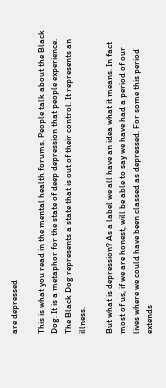are depressed

This is what you read in the mental health forums. People talk about the Black Dog. It is a metaphor for the state of deep depression that people experience. The Black Dog represents a state that is out of their control. It represents an illness.

But what is depression? As a label we all have an idea what it means. In fact most of us, if we are honest, will be able to say we have had a period of our lives where we could have been classed as depressed. For some this period extends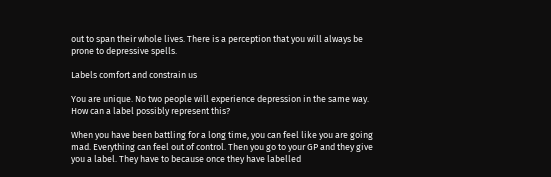out to span their whole lives. There is a perception that you will always be prone to depressive spells.

Labels comfort and constrain us

You are unique. No two people will experience depression in the same way. How can a label possibly represent this?

When you have been battling for a long time, you can feel like you are going mad. Everything can feel out of control. Then you go to your GP and they give you a label. They have to because once they have labelled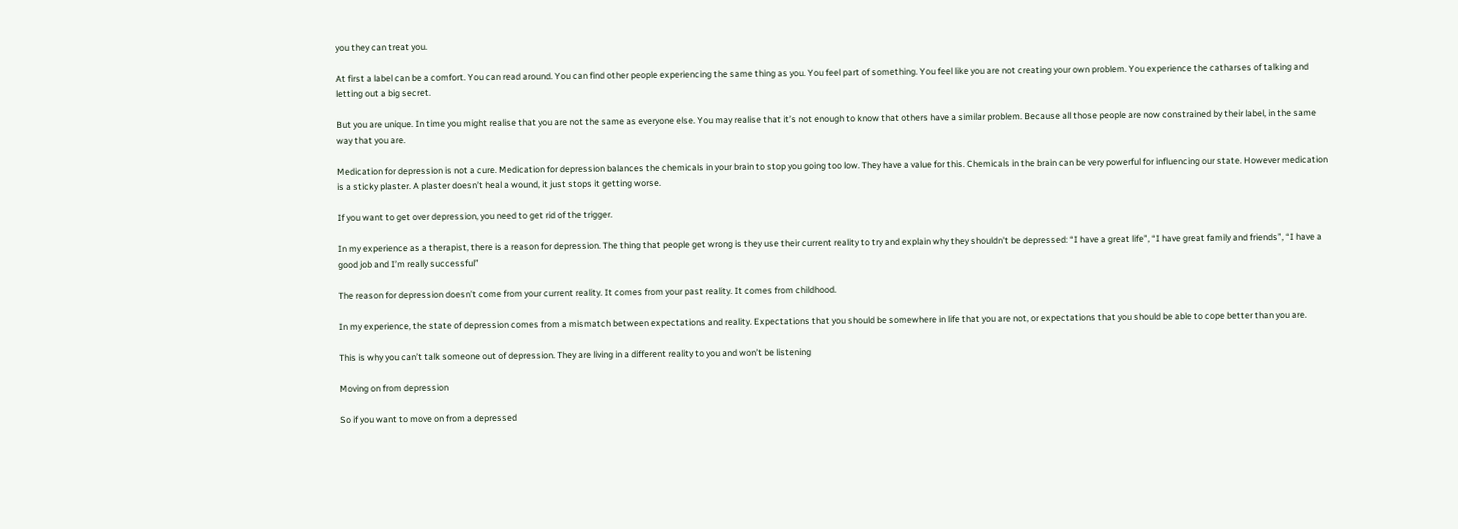you they can treat you.

At first a label can be a comfort. You can read around. You can find other people experiencing the same thing as you. You feel part of something. You feel like you are not creating your own problem. You experience the catharses of talking and letting out a big secret.

But you are unique. In time you might realise that you are not the same as everyone else. You may realise that it’s not enough to know that others have a similar problem. Because all those people are now constrained by their label, in the same way that you are.

Medication for depression is not a cure. Medication for depression balances the chemicals in your brain to stop you going too low. They have a value for this. Chemicals in the brain can be very powerful for influencing our state. However medication is a sticky plaster. A plaster doesn’t heal a wound, it just stops it getting worse.

If you want to get over depression, you need to get rid of the trigger.

In my experience as a therapist, there is a reason for depression. The thing that people get wrong is they use their current reality to try and explain why they shouldn’t be depressed: “I have a great life”, “I have great family and friends”, “I have a good job and I’m really successful”

The reason for depression doesn’t come from your current reality. It comes from your past reality. It comes from childhood.

In my experience, the state of depression comes from a mismatch between expectations and reality. Expectations that you should be somewhere in life that you are not, or expectations that you should be able to cope better than you are.

This is why you can’t talk someone out of depression. They are living in a different reality to you and won’t be listening

Moving on from depression

So if you want to move on from a depressed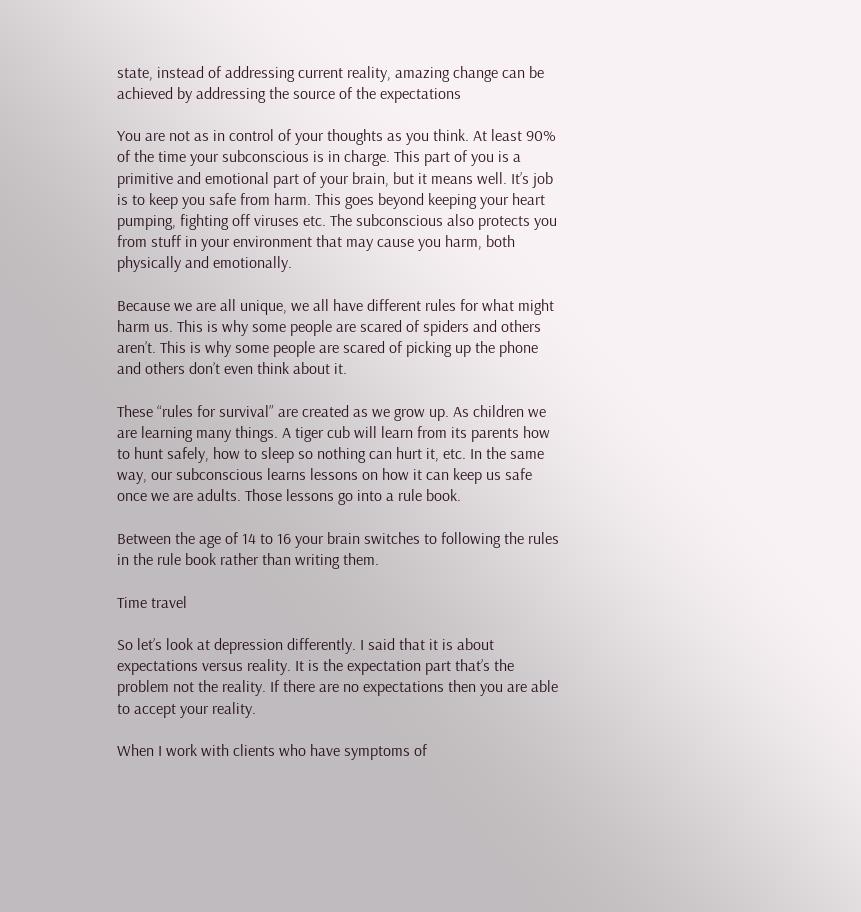state, instead of addressing current reality, amazing change can be achieved by addressing the source of the expectations

You are not as in control of your thoughts as you think. At least 90% of the time your subconscious is in charge. This part of you is a primitive and emotional part of your brain, but it means well. It’s job is to keep you safe from harm. This goes beyond keeping your heart pumping, fighting off viruses etc. The subconscious also protects you from stuff in your environment that may cause you harm, both physically and emotionally.

Because we are all unique, we all have different rules for what might harm us. This is why some people are scared of spiders and others aren’t. This is why some people are scared of picking up the phone and others don’t even think about it.

These “rules for survival” are created as we grow up. As children we are learning many things. A tiger cub will learn from its parents how to hunt safely, how to sleep so nothing can hurt it, etc. In the same way, our subconscious learns lessons on how it can keep us safe once we are adults. Those lessons go into a rule book.

Between the age of 14 to 16 your brain switches to following the rules in the rule book rather than writing them.

Time travel

So let’s look at depression differently. I said that it is about expectations versus reality. It is the expectation part that’s the problem not the reality. If there are no expectations then you are able to accept your reality.

When I work with clients who have symptoms of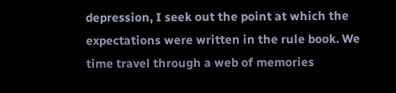depression, I seek out the point at which the expectations were written in the rule book. We time travel through a web of memories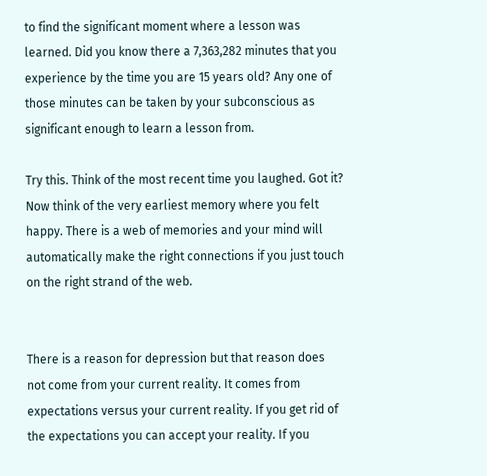to find the significant moment where a lesson was learned. Did you know there a 7,363,282 minutes that you experience by the time you are 15 years old? Any one of those minutes can be taken by your subconscious as significant enough to learn a lesson from.

Try this. Think of the most recent time you laughed. Got it? Now think of the very earliest memory where you felt happy. There is a web of memories and your mind will automatically make the right connections if you just touch on the right strand of the web.


There is a reason for depression but that reason does not come from your current reality. It comes from expectations versus your current reality. If you get rid of the expectations you can accept your reality. If you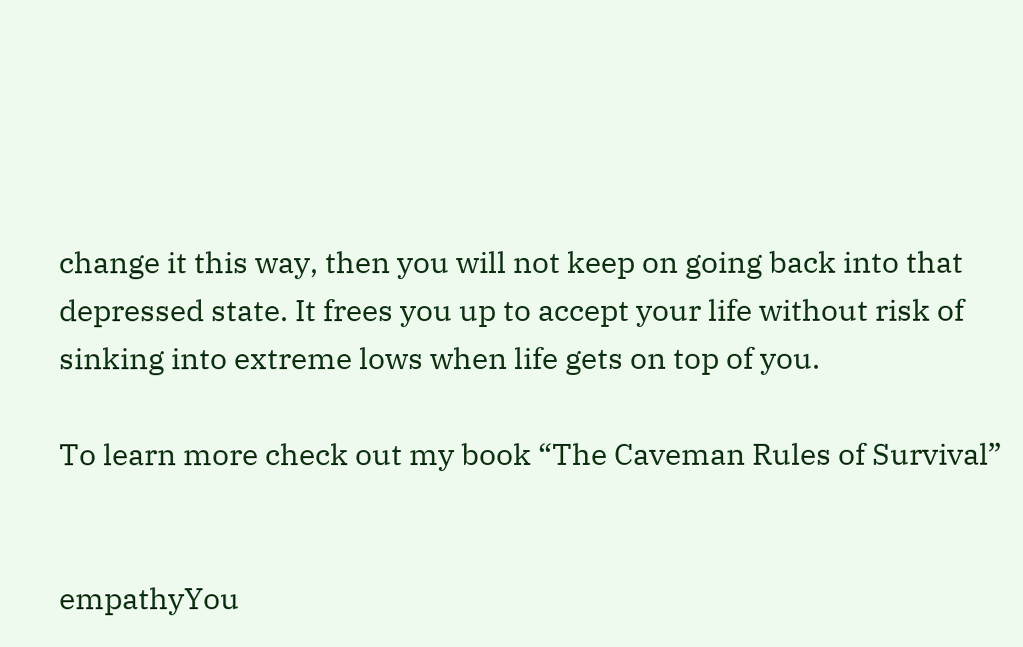change it this way, then you will not keep on going back into that depressed state. It frees you up to accept your life without risk of sinking into extreme lows when life gets on top of you.

To learn more check out my book “The Caveman Rules of Survival”


empathyYou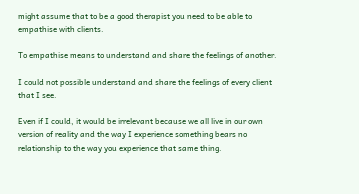might assume that to be a good therapist you need to be able to empathise with clients.

To empathise means to understand and share the feelings of another.

I could not possible understand and share the feelings of every client that I see.

Even if I could, it would be irrelevant because we all live in our own version of reality and the way I experience something bears no relationship to the way you experience that same thing.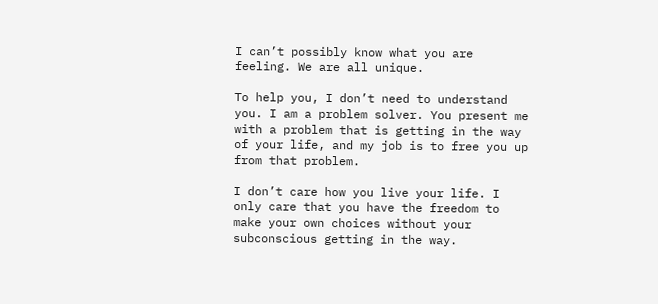I can’t possibly know what you are feeling. We are all unique.

To help you, I don’t need to understand you. I am a problem solver. You present me with a problem that is getting in the way of your life, and my job is to free you up from that problem.

I don’t care how you live your life. I only care that you have the freedom to make your own choices without your subconscious getting in the way.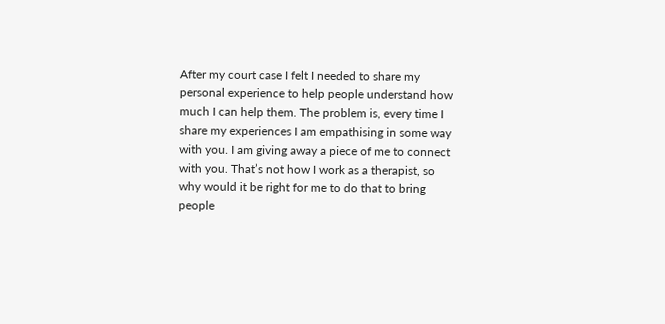After my court case I felt I needed to share my personal experience to help people understand how much I can help them. The problem is, every time I share my experiences I am empathising in some way with you. I am giving away a piece of me to connect with you. That’s not how I work as a therapist, so why would it be right for me to do that to bring people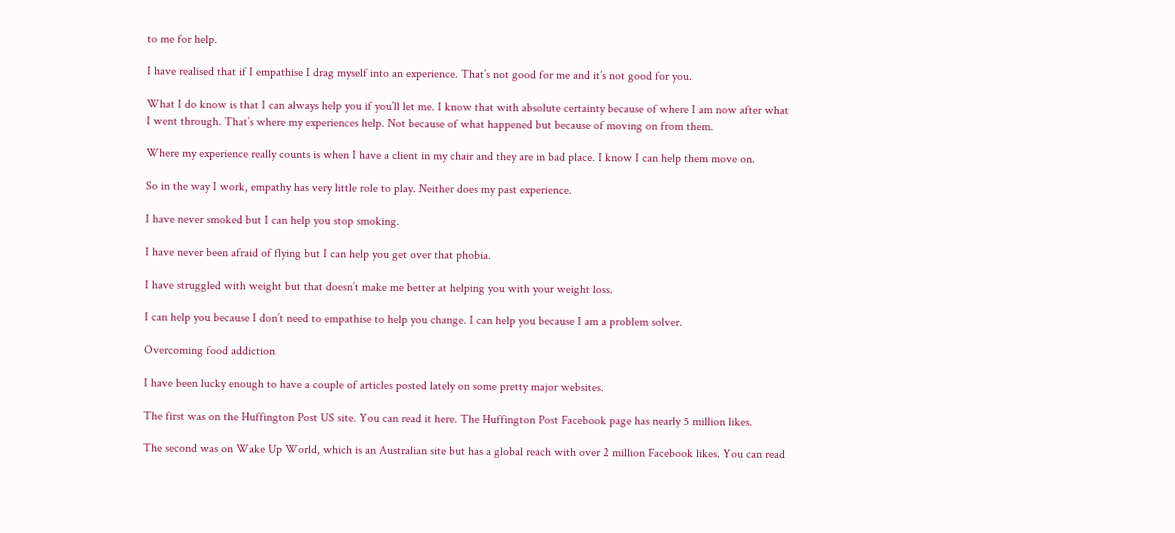to me for help.

I have realised that if I empathise I drag myself into an experience. That’s not good for me and it’s not good for you.

What I do know is that I can always help you if you’ll let me. I know that with absolute certainty because of where I am now after what I went through. That’s where my experiences help. Not because of what happened but because of moving on from them.

Where my experience really counts is when I have a client in my chair and they are in bad place. I know I can help them move on.

So in the way I work, empathy has very little role to play. Neither does my past experience.

I have never smoked but I can help you stop smoking.

I have never been afraid of flying but I can help you get over that phobia.

I have struggled with weight but that doesn’t make me better at helping you with your weight loss.

I can help you because I don’t need to empathise to help you change. I can help you because I am a problem solver.

Overcoming food addiction

I have been lucky enough to have a couple of articles posted lately on some pretty major websites.

The first was on the Huffington Post US site. You can read it here. The Huffington Post Facebook page has nearly 5 million likes.

The second was on Wake Up World, which is an Australian site but has a global reach with over 2 million Facebook likes. You can read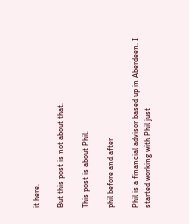it here.

But this post is not about that.

This post is about Phil.

phil before and after

Phil is a financial advisor based up in Aberdeen. I started working with Phil just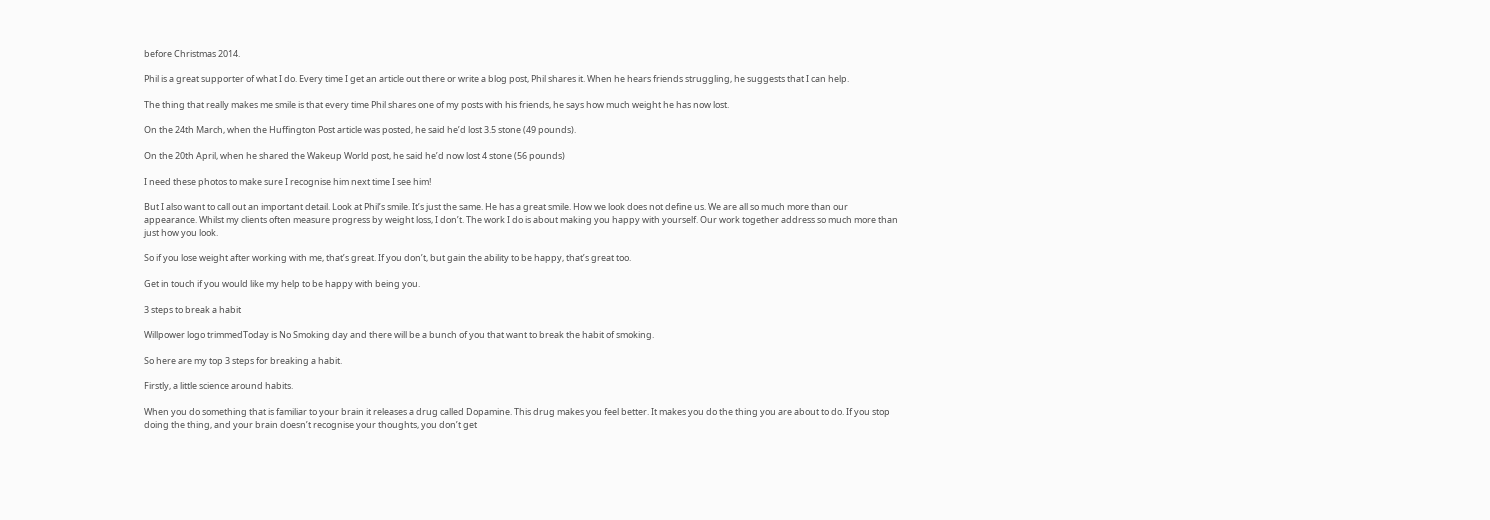before Christmas 2014.

Phil is a great supporter of what I do. Every time I get an article out there or write a blog post, Phil shares it. When he hears friends struggling, he suggests that I can help.

The thing that really makes me smile is that every time Phil shares one of my posts with his friends, he says how much weight he has now lost.

On the 24th March, when the Huffington Post article was posted, he said he’d lost 3.5 stone (49 pounds).

On the 20th April, when he shared the Wakeup World post, he said he’d now lost 4 stone (56 pounds)

I need these photos to make sure I recognise him next time I see him!

But I also want to call out an important detail. Look at Phil’s smile. It’s just the same. He has a great smile. How we look does not define us. We are all so much more than our appearance. Whilst my clients often measure progress by weight loss, I don’t. The work I do is about making you happy with yourself. Our work together address so much more than just how you look.

So if you lose weight after working with me, that’s great. If you don’t, but gain the ability to be happy, that’s great too.

Get in touch if you would like my help to be happy with being you.

3 steps to break a habit

Willpower logo trimmedToday is No Smoking day and there will be a bunch of you that want to break the habit of smoking.

So here are my top 3 steps for breaking a habit.

Firstly, a little science around habits.

When you do something that is familiar to your brain it releases a drug called Dopamine. This drug makes you feel better. It makes you do the thing you are about to do. If you stop doing the thing, and your brain doesn’t recognise your thoughts, you don’t get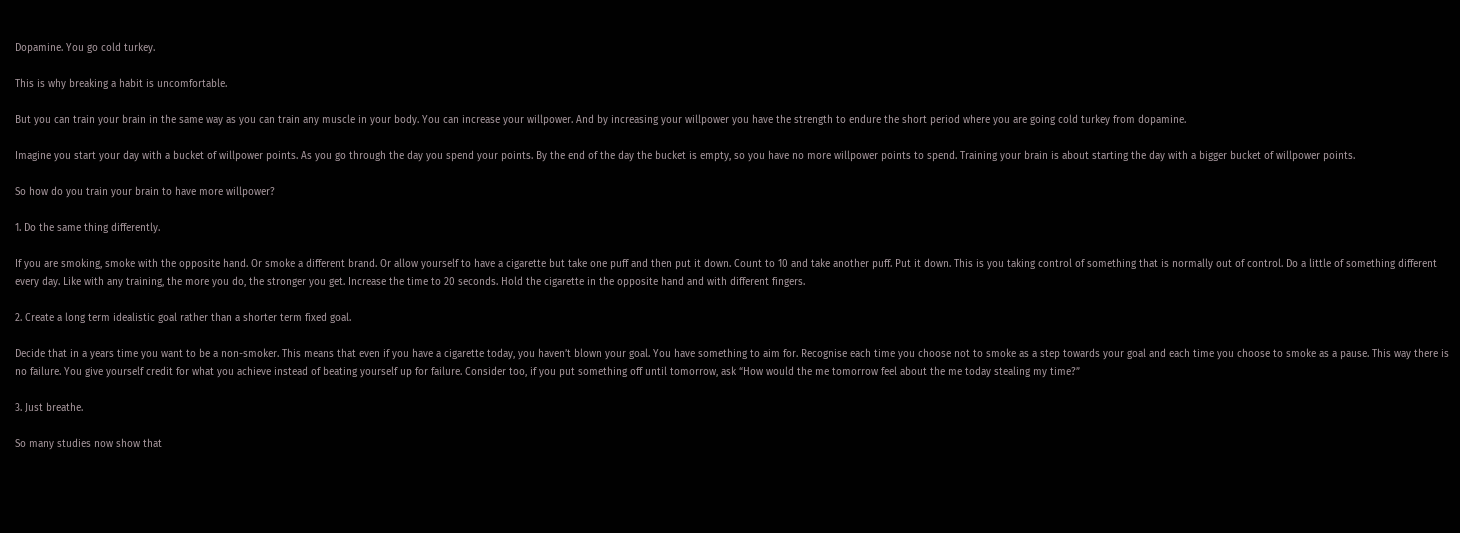Dopamine. You go cold turkey.

This is why breaking a habit is uncomfortable.

But you can train your brain in the same way as you can train any muscle in your body. You can increase your willpower. And by increasing your willpower you have the strength to endure the short period where you are going cold turkey from dopamine.

Imagine you start your day with a bucket of willpower points. As you go through the day you spend your points. By the end of the day the bucket is empty, so you have no more willpower points to spend. Training your brain is about starting the day with a bigger bucket of willpower points.

So how do you train your brain to have more willpower?

1. Do the same thing differently.

If you are smoking, smoke with the opposite hand. Or smoke a different brand. Or allow yourself to have a cigarette but take one puff and then put it down. Count to 10 and take another puff. Put it down. This is you taking control of something that is normally out of control. Do a little of something different every day. Like with any training, the more you do, the stronger you get. Increase the time to 20 seconds. Hold the cigarette in the opposite hand and with different fingers.

2. Create a long term idealistic goal rather than a shorter term fixed goal.

Decide that in a years time you want to be a non-smoker. This means that even if you have a cigarette today, you haven’t blown your goal. You have something to aim for. Recognise each time you choose not to smoke as a step towards your goal and each time you choose to smoke as a pause. This way there is no failure. You give yourself credit for what you achieve instead of beating yourself up for failure. Consider too, if you put something off until tomorrow, ask “How would the me tomorrow feel about the me today stealing my time?”

3. Just breathe.

So many studies now show that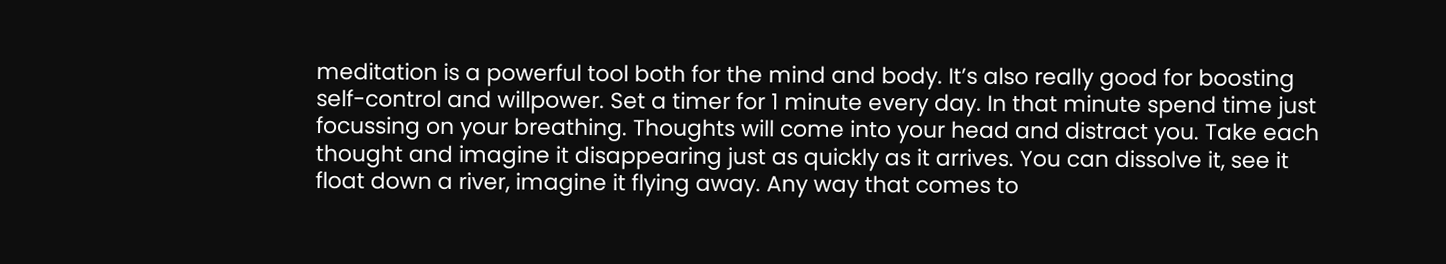meditation is a powerful tool both for the mind and body. It’s also really good for boosting self-control and willpower. Set a timer for 1 minute every day. In that minute spend time just focussing on your breathing. Thoughts will come into your head and distract you. Take each thought and imagine it disappearing just as quickly as it arrives. You can dissolve it, see it float down a river, imagine it flying away. Any way that comes to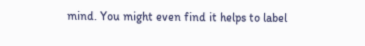mind. You might even find it helps to label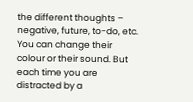the different thoughts – negative, future, to-do, etc. You can change their colour or their sound. But each time you are distracted by a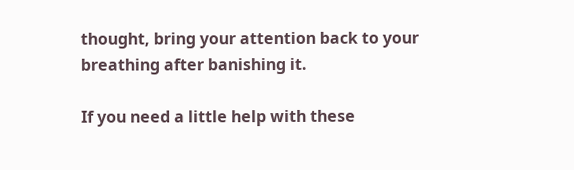thought, bring your attention back to your breathing after banishing it.

If you need a little help with these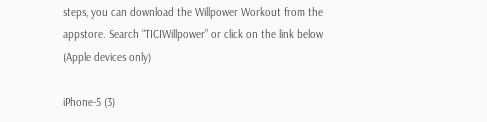steps, you can download the Willpower Workout from the appstore. Search “TICIWillpower” or click on the link below (Apple devices only)

iPhone-5 (3)